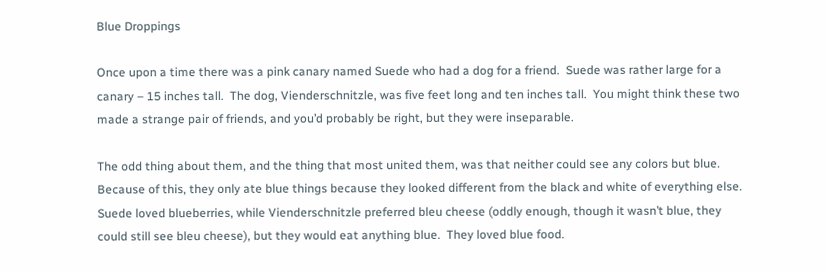Blue Droppings

Once upon a time there was a pink canary named Suede who had a dog for a friend.  Suede was rather large for a canary – 15 inches tall.  The dog, Vienderschnitzle, was five feet long and ten inches tall.  You might think these two made a strange pair of friends, and you’d probably be right, but they were inseparable.

The odd thing about them, and the thing that most united them, was that neither could see any colors but blue.  Because of this, they only ate blue things because they looked different from the black and white of everything else.  Suede loved blueberries, while Vienderschnitzle preferred bleu cheese (oddly enough, though it wasn’t blue, they could still see bleu cheese), but they would eat anything blue.  They loved blue food.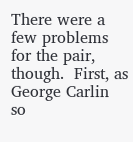There were a few problems for the pair, though.  First, as George Carlin so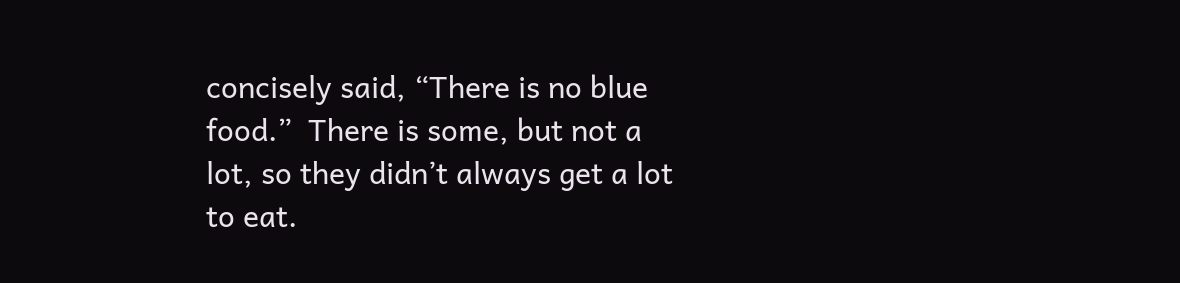concisely said, “There is no blue food.”  There is some, but not a lot, so they didn’t always get a lot to eat.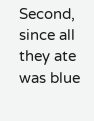Second, since all they ate was blue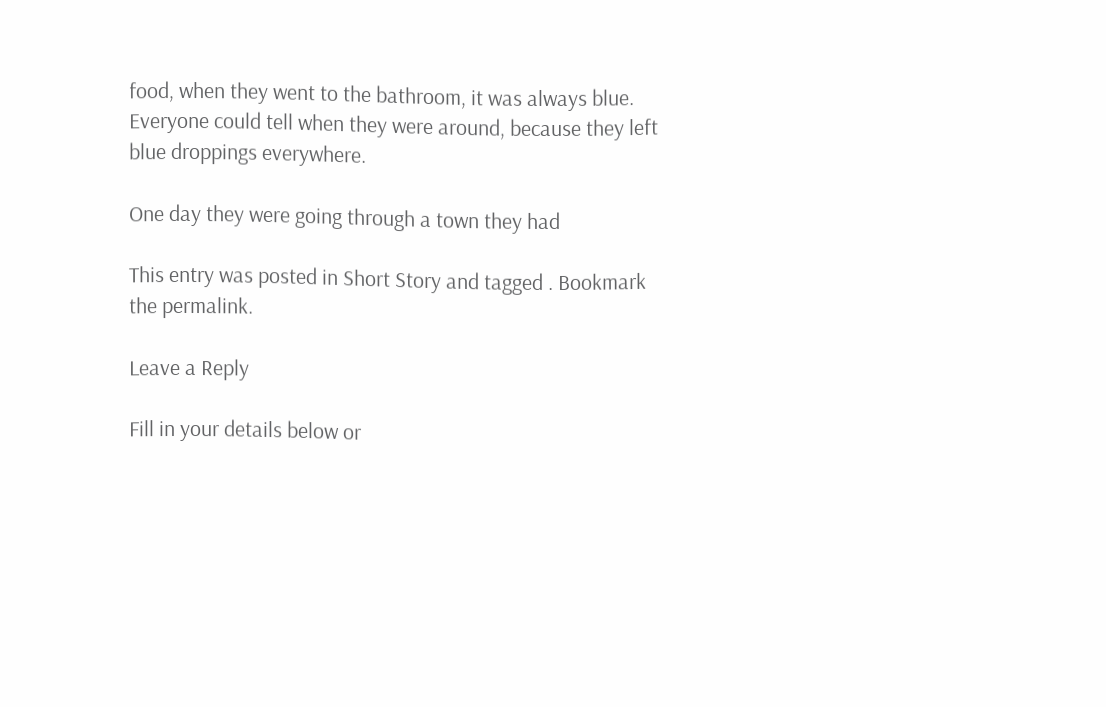food, when they went to the bathroom, it was always blue.  Everyone could tell when they were around, because they left blue droppings everywhere.

One day they were going through a town they had

This entry was posted in Short Story and tagged . Bookmark the permalink.

Leave a Reply

Fill in your details below or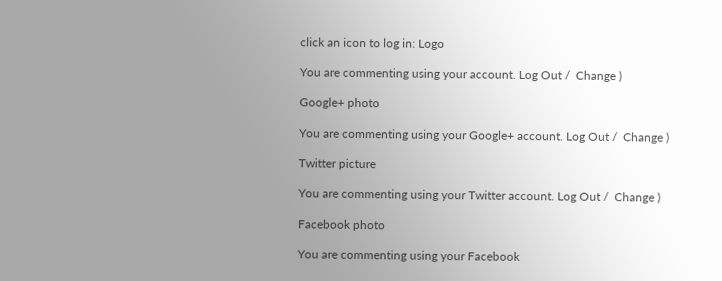click an icon to log in: Logo

You are commenting using your account. Log Out /  Change )

Google+ photo

You are commenting using your Google+ account. Log Out /  Change )

Twitter picture

You are commenting using your Twitter account. Log Out /  Change )

Facebook photo

You are commenting using your Facebook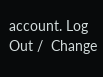account. Log Out /  Change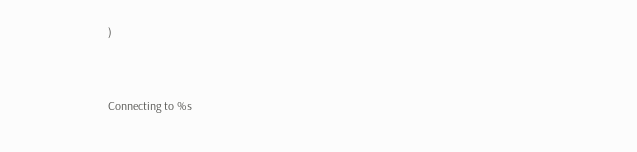)


Connecting to %s